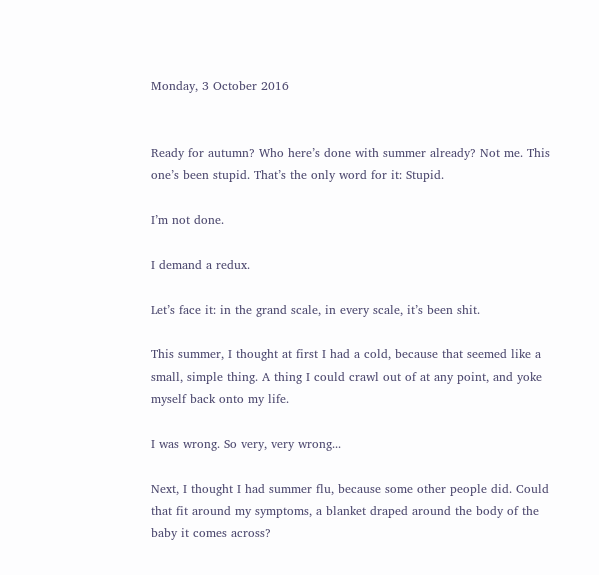Monday, 3 October 2016


Ready for autumn? Who here’s done with summer already? Not me. This one’s been stupid. That’s the only word for it: Stupid.

I’m not done.

I demand a redux.

Let’s face it: in the grand scale, in every scale, it’s been shit.

This summer, I thought at first I had a cold, because that seemed like a small, simple thing. A thing I could crawl out of at any point, and yoke myself back onto my life.

I was wrong. So very, very wrong...

Next, I thought I had summer flu, because some other people did. Could that fit around my symptoms, a blanket draped around the body of the baby it comes across?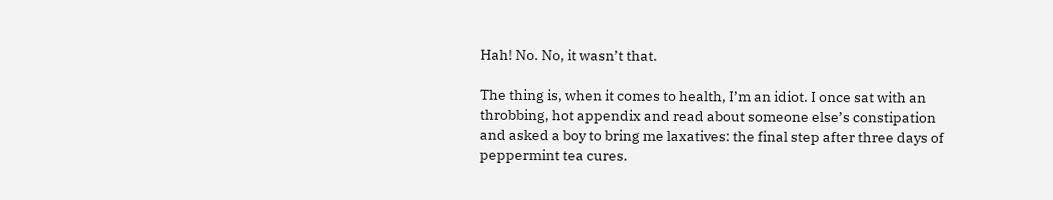Hah! No. No, it wasn’t that.

The thing is, when it comes to health, I’m an idiot. I once sat with an throbbing, hot appendix and read about someone else’s constipation and asked a boy to bring me laxatives: the final step after three days of peppermint tea cures.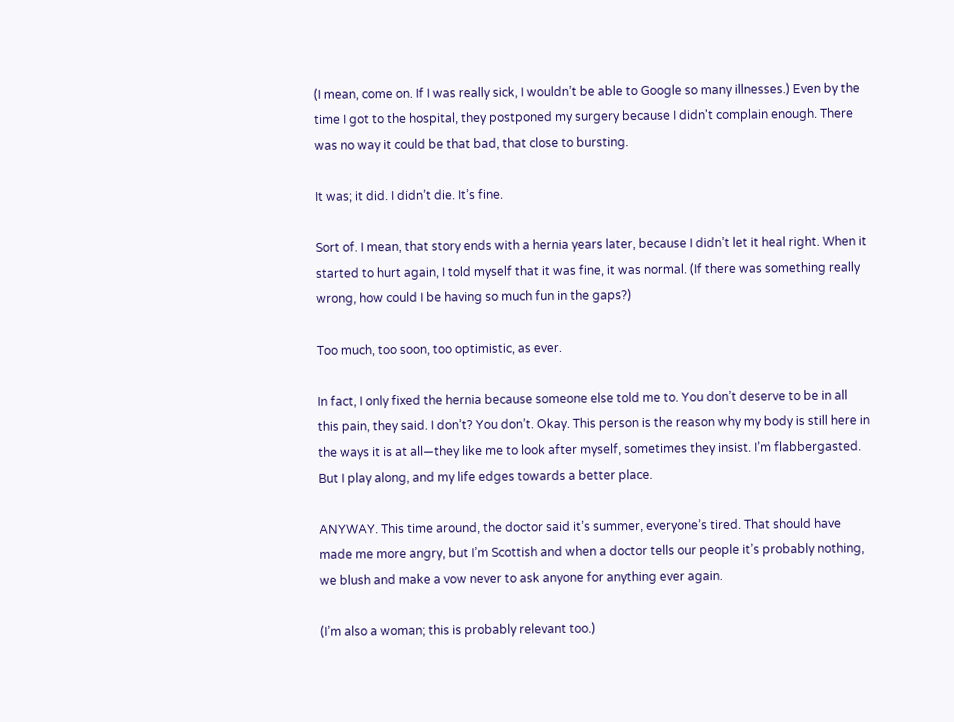(I mean, come on. If I was really sick, I wouldn’t be able to Google so many illnesses.) Even by the time I got to the hospital, they postponed my surgery because I didn't complain enough. There was no way it could be that bad, that close to bursting.

It was; it did. I didn’t die. It’s fine.

Sort of. I mean, that story ends with a hernia years later, because I didn’t let it heal right. When it started to hurt again, I told myself that it was fine, it was normal. (If there was something really wrong, how could I be having so much fun in the gaps?)

Too much, too soon, too optimistic, as ever.

In fact, I only fixed the hernia because someone else told me to. You don’t deserve to be in all this pain, they said. I don’t? You don’t. Okay. This person is the reason why my body is still here in the ways it is at all—they like me to look after myself, sometimes they insist. I’m flabbergasted. But I play along, and my life edges towards a better place.

ANYWAY. This time around, the doctor said it’s summer, everyone’s tired. That should have made me more angry, but I’m Scottish and when a doctor tells our people it’s probably nothing, we blush and make a vow never to ask anyone for anything ever again.

(I’m also a woman; this is probably relevant too.)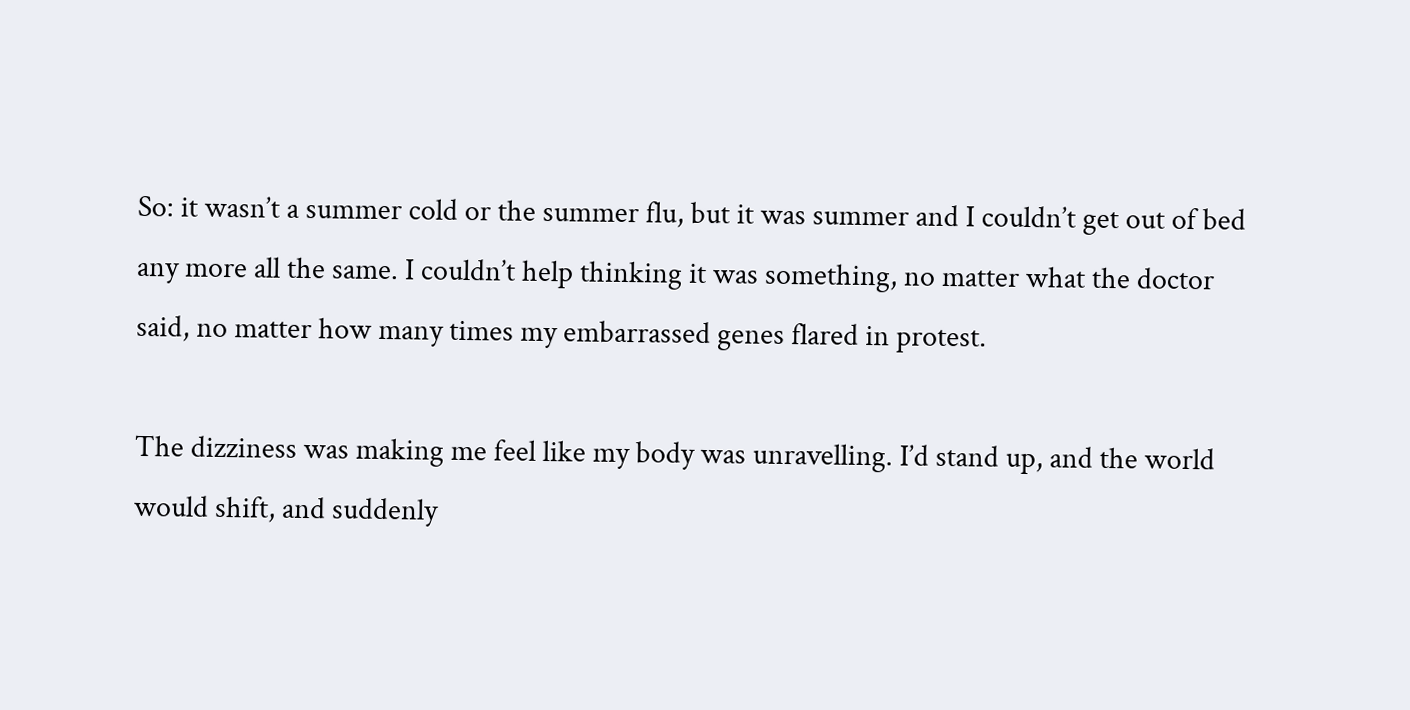So: it wasn’t a summer cold or the summer flu, but it was summer and I couldn’t get out of bed any more all the same. I couldn’t help thinking it was something, no matter what the doctor said, no matter how many times my embarrassed genes flared in protest.

The dizziness was making me feel like my body was unravelling. I’d stand up, and the world would shift, and suddenly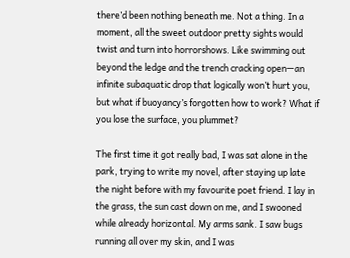there’d been nothing beneath me. Not a thing. In a moment, all the sweet outdoor pretty sights would twist and turn into horrorshows. Like swimming out beyond the ledge and the trench cracking open—an infinite subaquatic drop that logically won’t hurt you, but what if buoyancy’s forgotten how to work? What if you lose the surface, you plummet?

The first time it got really bad, I was sat alone in the park, trying to write my novel, after staying up late the night before with my favourite poet friend. I lay in the grass, the sun cast down on me, and I swooned while already horizontal. My arms sank. I saw bugs running all over my skin, and I was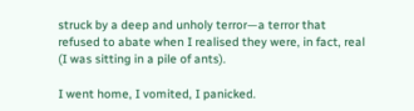struck by a deep and unholy terror—a terror that refused to abate when I realised they were, in fact, real (I was sitting in a pile of ants).

I went home, I vomited, I panicked.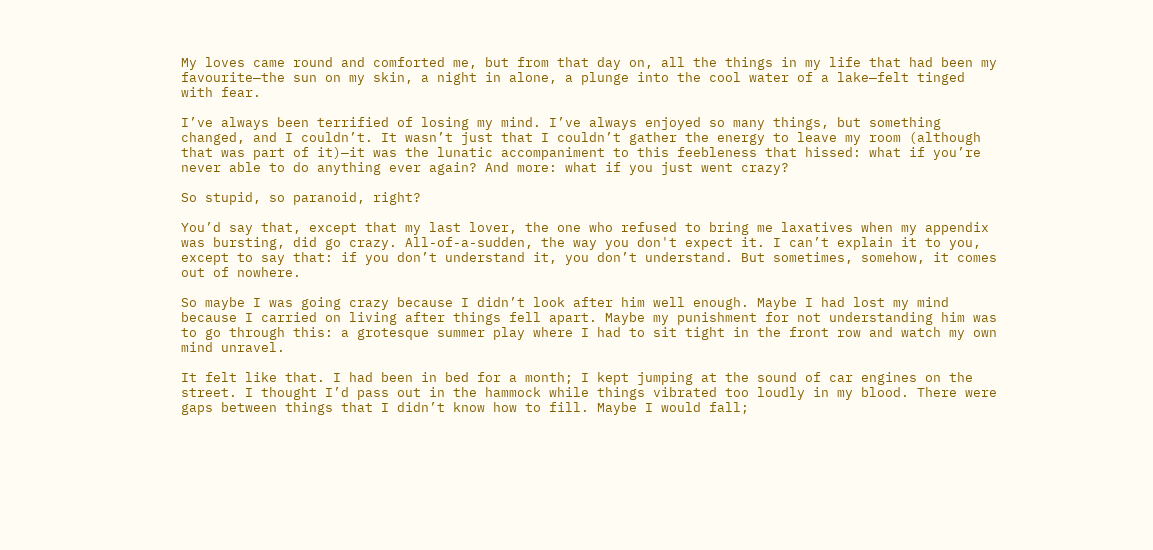My loves came round and comforted me, but from that day on, all the things in my life that had been my favourite—the sun on my skin, a night in alone, a plunge into the cool water of a lake—felt tinged with fear.

I’ve always been terrified of losing my mind. I’ve always enjoyed so many things, but something changed, and I couldn’t. It wasn’t just that I couldn’t gather the energy to leave my room (although that was part of it)—it was the lunatic accompaniment to this feebleness that hissed: what if you’re never able to do anything ever again? And more: what if you just went crazy?

So stupid, so paranoid, right?

You’d say that, except that my last lover, the one who refused to bring me laxatives when my appendix was bursting, did go crazy. All-of-a-sudden, the way you don't expect it. I can’t explain it to you, except to say that: if you don’t understand it, you don’t understand. But sometimes, somehow, it comes out of nowhere.

So maybe I was going crazy because I didn’t look after him well enough. Maybe I had lost my mind because I carried on living after things fell apart. Maybe my punishment for not understanding him was to go through this: a grotesque summer play where I had to sit tight in the front row and watch my own mind unravel.

It felt like that. I had been in bed for a month; I kept jumping at the sound of car engines on the street. I thought I’d pass out in the hammock while things vibrated too loudly in my blood. There were gaps between things that I didn’t know how to fill. Maybe I would fall;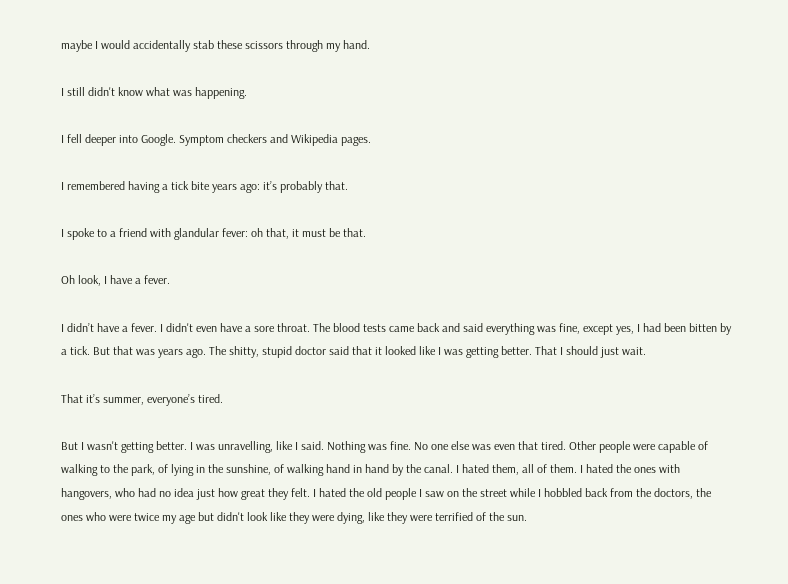maybe I would accidentally stab these scissors through my hand.

I still didn't know what was happening.

I fell deeper into Google. Symptom checkers and Wikipedia pages.

I remembered having a tick bite years ago: it’s probably that.

I spoke to a friend with glandular fever: oh that, it must be that.

Oh look, I have a fever.

I didn’t have a fever. I didn't even have a sore throat. The blood tests came back and said everything was fine, except yes, I had been bitten by a tick. But that was years ago. The shitty, stupid doctor said that it looked like I was getting better. That I should just wait.

That it’s summer, everyone’s tired.

But I wasn't getting better. I was unravelling, like I said. Nothing was fine. No one else was even that tired. Other people were capable of walking to the park, of lying in the sunshine, of walking hand in hand by the canal. I hated them, all of them. I hated the ones with hangovers, who had no idea just how great they felt. I hated the old people I saw on the street while I hobbled back from the doctors, the ones who were twice my age but didn't look like they were dying, like they were terrified of the sun.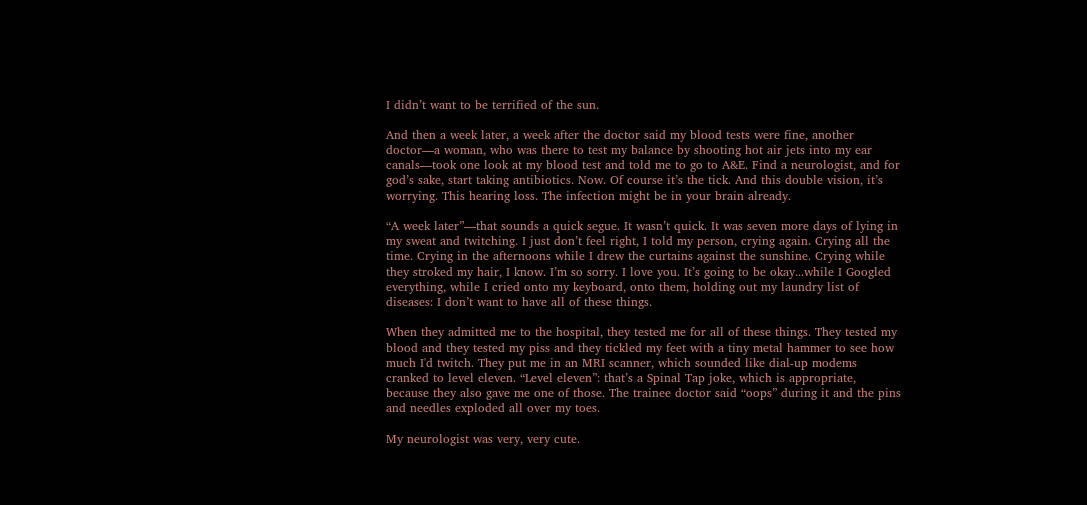I didn’t want to be terrified of the sun.

And then a week later, a week after the doctor said my blood tests were fine, another doctor—a woman, who was there to test my balance by shooting hot air jets into my ear canals—took one look at my blood test and told me to go to A&E. Find a neurologist, and for god’s sake, start taking antibiotics. Now. Of course it’s the tick. And this double vision, it’s worrying. This hearing loss. The infection might be in your brain already.

“A week later”—that sounds a quick segue. It wasn’t quick. It was seven more days of lying in my sweat and twitching. I just don’t feel right, I told my person, crying again. Crying all the time. Crying in the afternoons while I drew the curtains against the sunshine. Crying while they stroked my hair, I know. I’m so sorry. I love you. It’s going to be okay...while I Googled everything, while I cried onto my keyboard, onto them, holding out my laundry list of diseases: I don’t want to have all of these things.

When they admitted me to the hospital, they tested me for all of these things. They tested my blood and they tested my piss and they tickled my feet with a tiny metal hammer to see how much I'd twitch. They put me in an MRI scanner, which sounded like dial-up modems cranked to level eleven. “Level eleven”: that’s a Spinal Tap joke, which is appropriate, because they also gave me one of those. The trainee doctor said “oops” during it and the pins and needles exploded all over my toes.

My neurologist was very, very cute.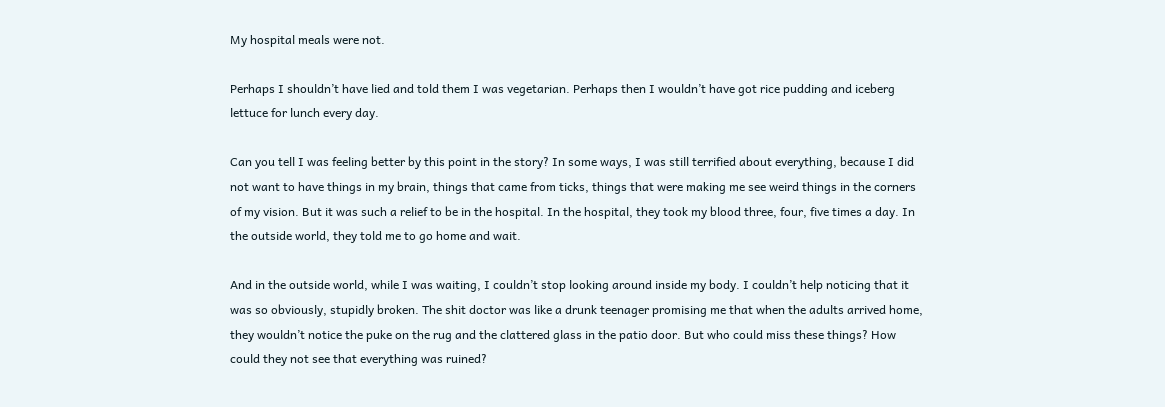My hospital meals were not.

Perhaps I shouldn’t have lied and told them I was vegetarian. Perhaps then I wouldn’t have got rice pudding and iceberg lettuce for lunch every day.

Can you tell I was feeling better by this point in the story? In some ways, I was still terrified about everything, because I did not want to have things in my brain, things that came from ticks, things that were making me see weird things in the corners of my vision. But it was such a relief to be in the hospital. In the hospital, they took my blood three, four, five times a day. In the outside world, they told me to go home and wait.

And in the outside world, while I was waiting, I couldn’t stop looking around inside my body. I couldn’t help noticing that it was so obviously, stupidly broken. The shit doctor was like a drunk teenager promising me that when the adults arrived home, they wouldn’t notice the puke on the rug and the clattered glass in the patio door. But who could miss these things? How could they not see that everything was ruined?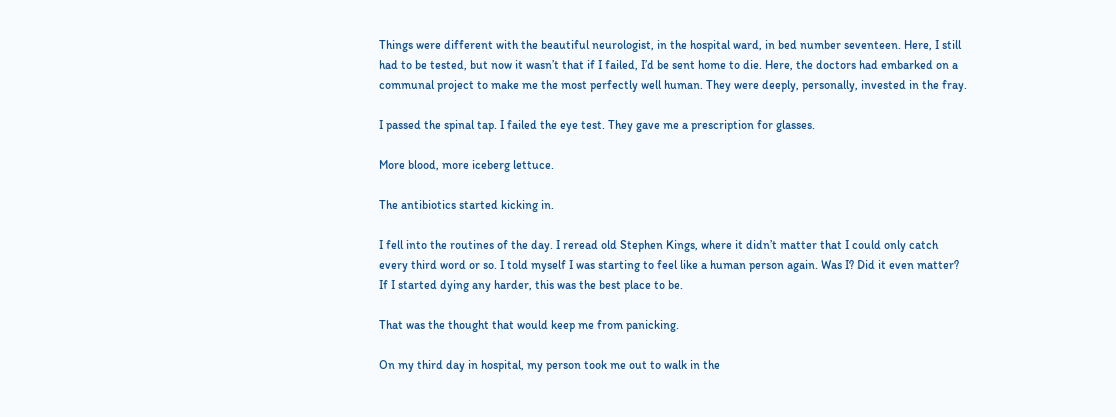Things were different with the beautiful neurologist, in the hospital ward, in bed number seventeen. Here, I still had to be tested, but now it wasn’t that if I failed, I’d be sent home to die. Here, the doctors had embarked on a communal project to make me the most perfectly well human. They were deeply, personally, invested in the fray.

I passed the spinal tap. I failed the eye test. They gave me a prescription for glasses.

More blood, more iceberg lettuce.

The antibiotics started kicking in.

I fell into the routines of the day. I reread old Stephen Kings, where it didn’t matter that I could only catch every third word or so. I told myself I was starting to feel like a human person again. Was I? Did it even matter? If I started dying any harder, this was the best place to be.

That was the thought that would keep me from panicking.

On my third day in hospital, my person took me out to walk in the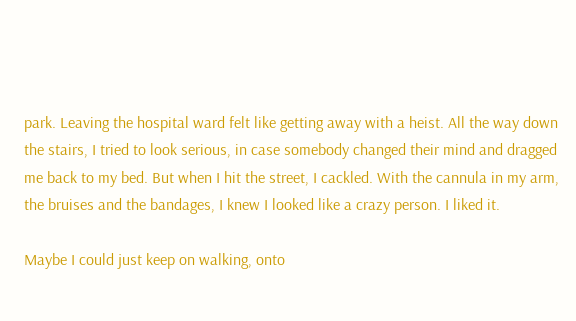park. Leaving the hospital ward felt like getting away with a heist. All the way down the stairs, I tried to look serious, in case somebody changed their mind and dragged me back to my bed. But when I hit the street, I cackled. With the cannula in my arm, the bruises and the bandages, I knew I looked like a crazy person. I liked it.

Maybe I could just keep on walking, onto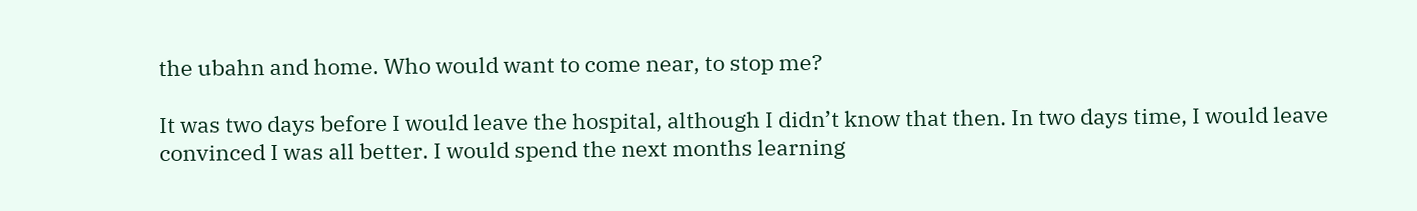the ubahn and home. Who would want to come near, to stop me?

It was two days before I would leave the hospital, although I didn’t know that then. In two days time, I would leave convinced I was all better. I would spend the next months learning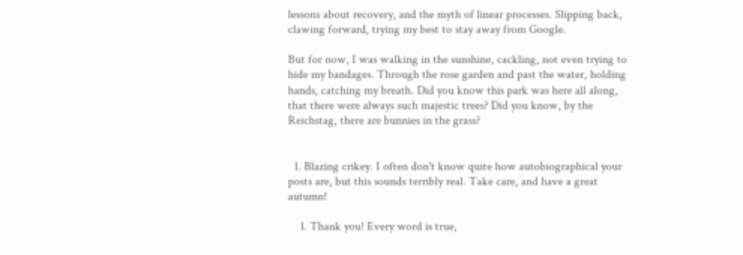lessons about recovery, and the myth of linear processes. Slipping back, clawing forward, trying my best to stay away from Google.

But for now, I was walking in the sunshine, cackling, not even trying to hide my bandages. Through the rose garden and past the water, holding hands, catching my breath. Did you know this park was here all along, that there were always such majestic trees? Did you know, by the Reichstag, there are bunnies in the grass?


  1. Blazing crikey. I often don't know quite how autobiographical your posts are, but this sounds terribly real. Take care, and have a great autumn!

    1. Thank you! Every word is true,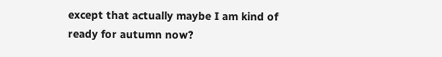except that actually maybe I am kind of ready for autumn now?